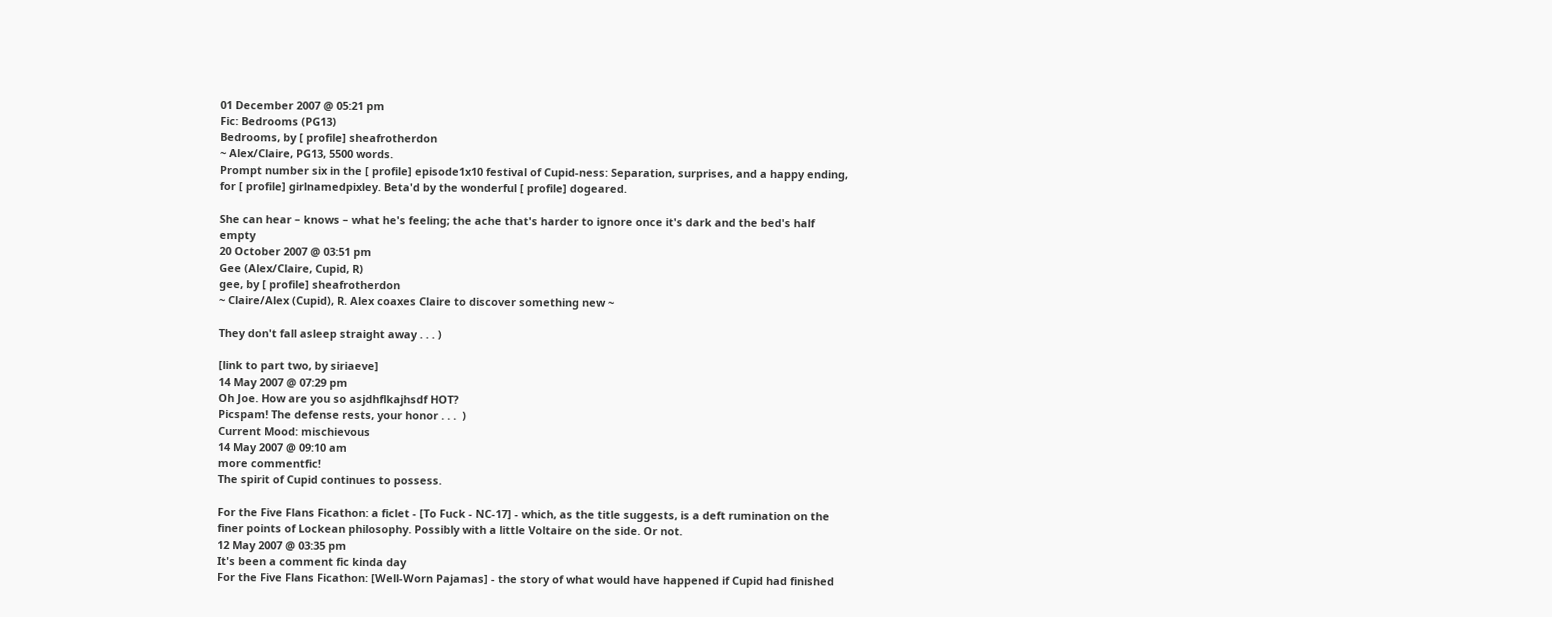01 December 2007 @ 05:21 pm
Fic: Bedrooms (PG13)
Bedrooms, by [ profile] sheafrotherdon
~ Alex/Claire, PG13, 5500 words.
Prompt number six in the [ profile] episode1x10 festival of Cupid-ness: Separation, surprises, and a happy ending, for [ profile] girlnamedpixley. Beta'd by the wonderful [ profile] dogeared.

She can hear – knows – what he's feeling; the ache that's harder to ignore once it's dark and the bed's half empty
20 October 2007 @ 03:51 pm
Gee (Alex/Claire, Cupid, R)
gee, by [ profile] sheafrotherdon
~ Claire/Alex (Cupid), R. Alex coaxes Claire to discover something new ~

They don't fall asleep straight away . . . )

[link to part two, by siriaeve]
14 May 2007 @ 07:29 pm
Oh Joe. How are you so asjdhflkajhsdf HOT?
Picspam! The defense rests, your honor . . .  )
Current Mood: mischievous
14 May 2007 @ 09:10 am
more commentfic!
The spirit of Cupid continues to possess.

For the Five Flans Ficathon: a ficlet - [To Fuck - NC-17] - which, as the title suggests, is a deft rumination on the finer points of Lockean philosophy. Possibly with a little Voltaire on the side. Or not.
12 May 2007 @ 03:35 pm
It's been a comment fic kinda day
For the Five Flans Ficathon: [Well-Worn Pajamas] - the story of what would have happened if Cupid had finished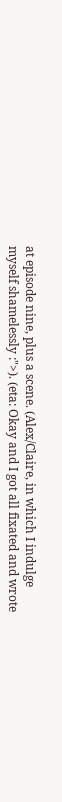at episode nine, plus a scene. (Alex/Claire, in which I indulge myself shamelessly :">). (eta: Okay and I got all fixated and wrote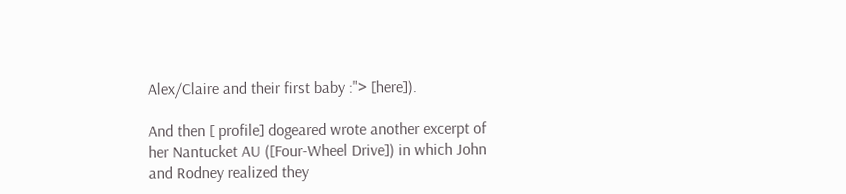Alex/Claire and their first baby :"> [here]).

And then [ profile] dogeared wrote another excerpt of her Nantucket AU ([Four-Wheel Drive]) in which John and Rodney realized they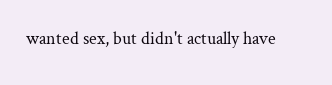wanted sex, but didn't actually have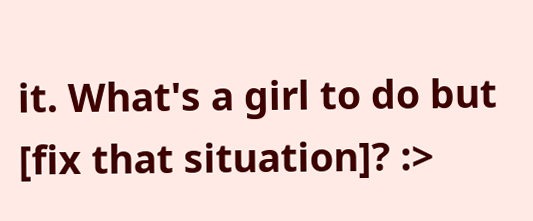it. What's a girl to do but [fix that situation]? :>